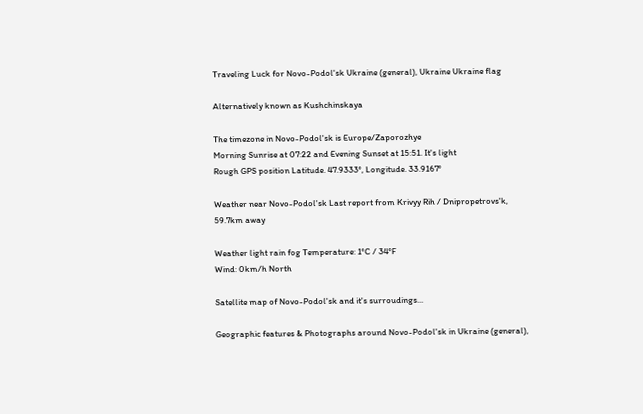Traveling Luck for Novo-Podol'sk Ukraine (general), Ukraine Ukraine flag

Alternatively known as Kushchinskaya

The timezone in Novo-Podol'sk is Europe/Zaporozhye
Morning Sunrise at 07:22 and Evening Sunset at 15:51. It's light
Rough GPS position Latitude. 47.9333°, Longitude. 33.9167°

Weather near Novo-Podol'sk Last report from Krivyy Rih / Dnipropetrovs'k, 59.7km away

Weather light rain fog Temperature: 1°C / 34°F
Wind: 0km/h North

Satellite map of Novo-Podol'sk and it's surroudings...

Geographic features & Photographs around Novo-Podol'sk in Ukraine (general),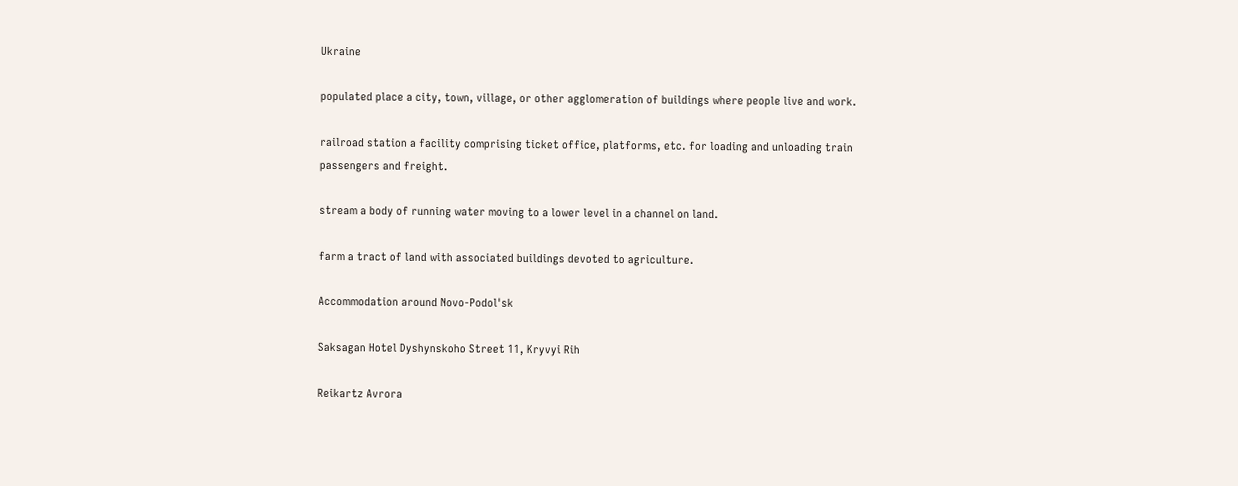Ukraine

populated place a city, town, village, or other agglomeration of buildings where people live and work.

railroad station a facility comprising ticket office, platforms, etc. for loading and unloading train passengers and freight.

stream a body of running water moving to a lower level in a channel on land.

farm a tract of land with associated buildings devoted to agriculture.

Accommodation around Novo-Podol'sk

Saksagan Hotel Dyshynskoho Street 11, Kryvyi Rih

Reikartz Avrora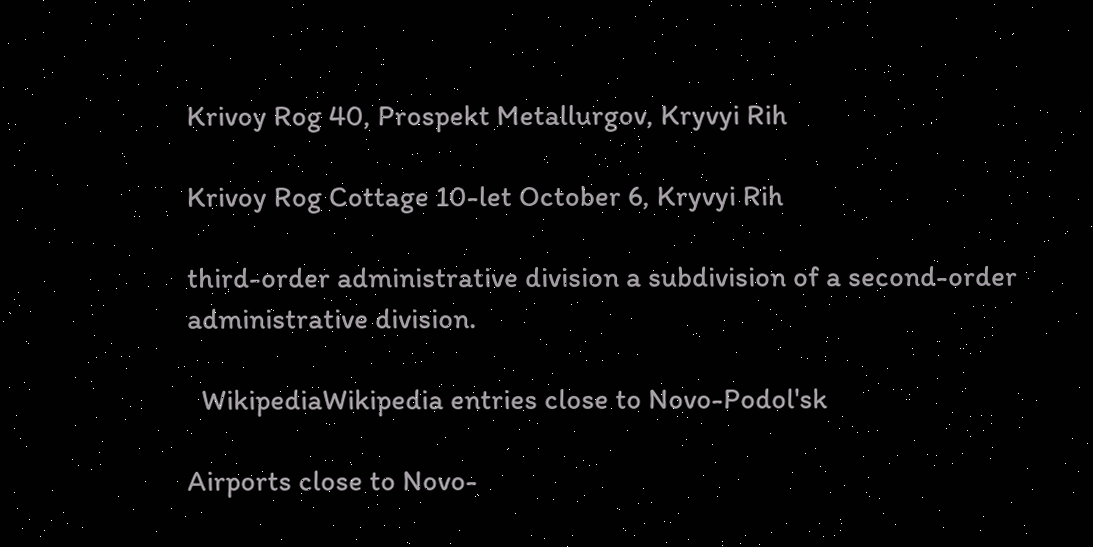Krivoy Rog 40, Prospekt Metallurgov, Kryvyi Rih

Krivoy Rog Cottage 10-let October 6, Kryvyi Rih

third-order administrative division a subdivision of a second-order administrative division.

  WikipediaWikipedia entries close to Novo-Podol'sk

Airports close to Novo-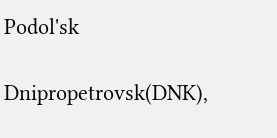Podol'sk

Dnipropetrovsk(DNK),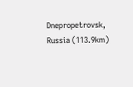Dnepropetrovsk, Russia (113.9km)